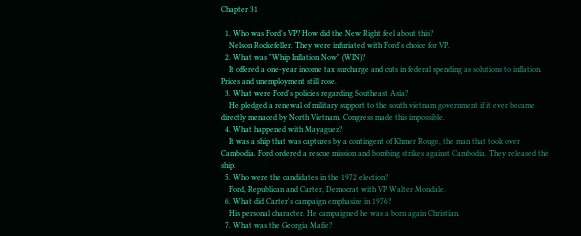Chapter 31

  1. Who was Ford's VP? How did the New Right feel about this?
    Nelson Rockefeller. They were infuriated with Ford's choice for VP.
  2. What was "Whip Inflation Now" (WIN)?
    It offered a one-year income tax surcharge and cuts in federal spending as solutions to inflation. Prices and unemployment still rose.
  3. What were Ford's policies regarding Southeast Asia?
    He pledged a renewal of military support to the south vietnam government if it ever became directly menaced by North Vietnam. Congress made this impossible.
  4. What happened with Mayaguez?
    It was a ship that was captures by a contingent of Khmer Rouge, the man that took over Cambodia. Ford ordered a rescue mission and bombing strikes against Cambodia. They released the ship.
  5. Who were the candidates in the 1972 election?
    Ford, Republican and Carter, Democrat with VP Walter Mondale.
  6. What did Carter's campaign emphasize in 1976?
    His personal character. He campaigned he was a born again Christian.
  7. What was the Georgia Mafie?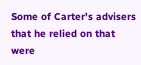Some of Carter's advisers that he relied on that were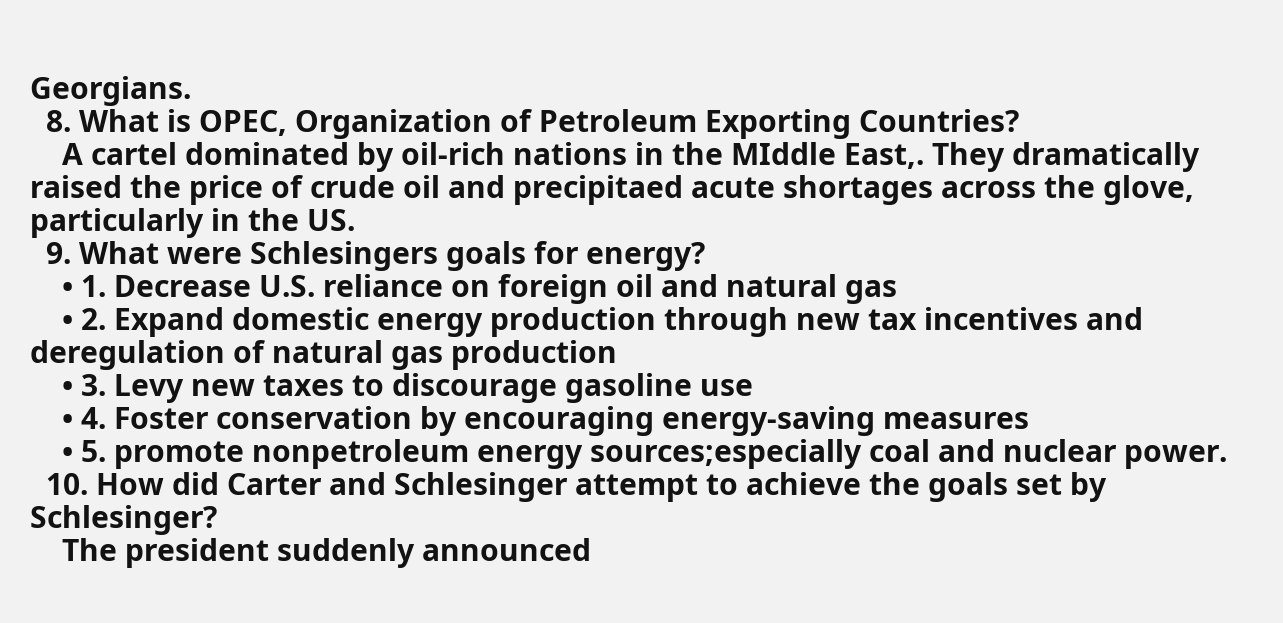Georgians.
  8. What is OPEC, Organization of Petroleum Exporting Countries?
    A cartel dominated by oil-rich nations in the MIddle East,. They dramatically raised the price of crude oil and precipitaed acute shortages across the glove, particularly in the US.
  9. What were Schlesingers goals for energy?
    • 1. Decrease U.S. reliance on foreign oil and natural gas
    • 2. Expand domestic energy production through new tax incentives and deregulation of natural gas production
    • 3. Levy new taxes to discourage gasoline use
    • 4. Foster conservation by encouraging energy-saving measures
    • 5. promote nonpetroleum energy sources;especially coal and nuclear power.
  10. How did Carter and Schlesinger attempt to achieve the goals set by Schlesinger?
    The president suddenly announced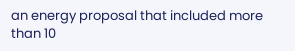an energy proposal that included more than 10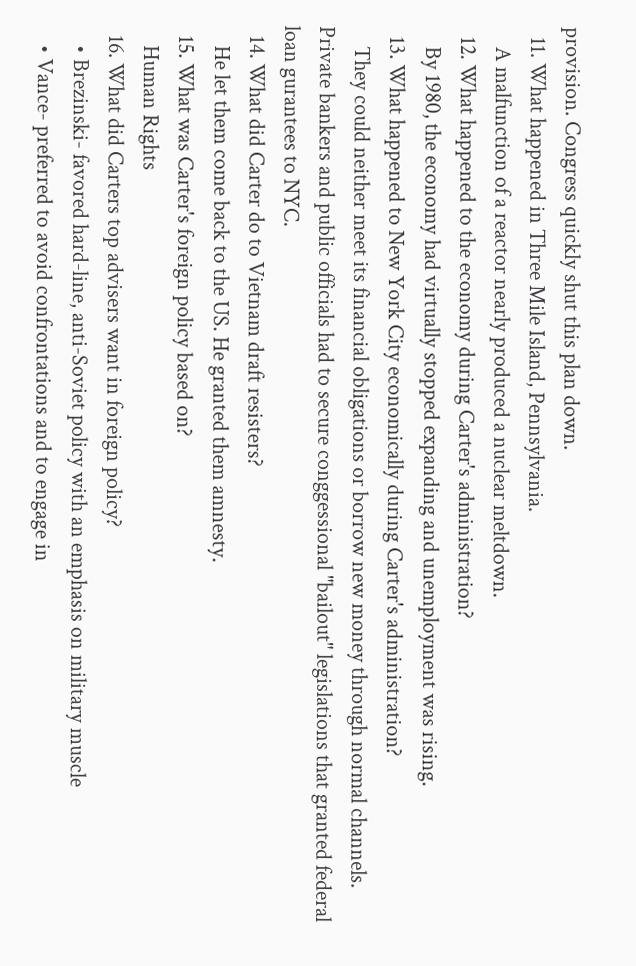provision. Congress quickly shut this plan down.
  11. What happened in Three Mile Island, Pennsylvania.
    A malfunction of a reactor nearly produced a nuclear meltdown.
  12. What happened to the economy during Carter's administration?
    By 1980, the economy had virtually stopped expanding and unemployment was rising.
  13. What happened to New York City economically during Carter's administration?
    They could neither meet its financial obligations or borrow new money through normal channels. Private bankers and public officials had to secure conggessional "bailout" legislations that granted federal loan gurantees to NYC.
  14. What did Carter do to Vietnam draft resisters?
    He let them come back to the US. He granted them amnesty.
  15. What was Carter's foreign policy based on?
    Human Rights
  16. What did Carters top advisers want in foreign policy?
    • Brezinski- favored hard-line, anti-Soviet policy with an emphasis on military muscle
    • Vance- preferred to avoid confrontations and to engage in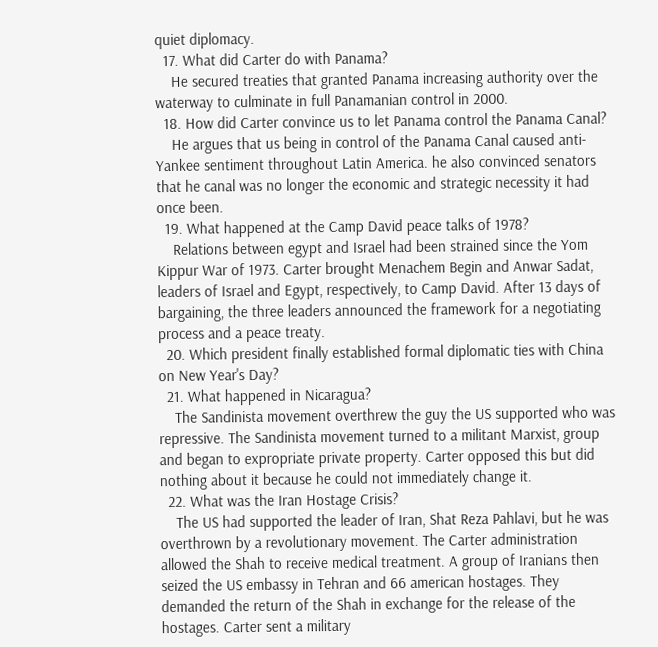quiet diplomacy.
  17. What did Carter do with Panama?
    He secured treaties that granted Panama increasing authority over the waterway to culminate in full Panamanian control in 2000.
  18. How did Carter convince us to let Panama control the Panama Canal?
    He argues that us being in control of the Panama Canal caused anti-Yankee sentiment throughout Latin America. he also convinced senators that he canal was no longer the economic and strategic necessity it had once been.
  19. What happened at the Camp David peace talks of 1978?
    Relations between egypt and Israel had been strained since the Yom Kippur War of 1973. Carter brought Menachem Begin and Anwar Sadat, leaders of Israel and Egypt, respectively, to Camp David. After 13 days of bargaining, the three leaders announced the framework for a negotiating process and a peace treaty.
  20. Which president finally established formal diplomatic ties with China on New Year's Day?
  21. What happened in Nicaragua?
    The Sandinista movement overthrew the guy the US supported who was repressive. The Sandinista movement turned to a militant Marxist, group and began to expropriate private property. Carter opposed this but did nothing about it because he could not immediately change it.
  22. What was the Iran Hostage Crisis?
    The US had supported the leader of Iran, Shat Reza Pahlavi, but he was overthrown by a revolutionary movement. The Carter administration allowed the Shah to receive medical treatment. A group of Iranians then seized the US embassy in Tehran and 66 american hostages. They demanded the return of the Shah in exchange for the release of the hostages. Carter sent a military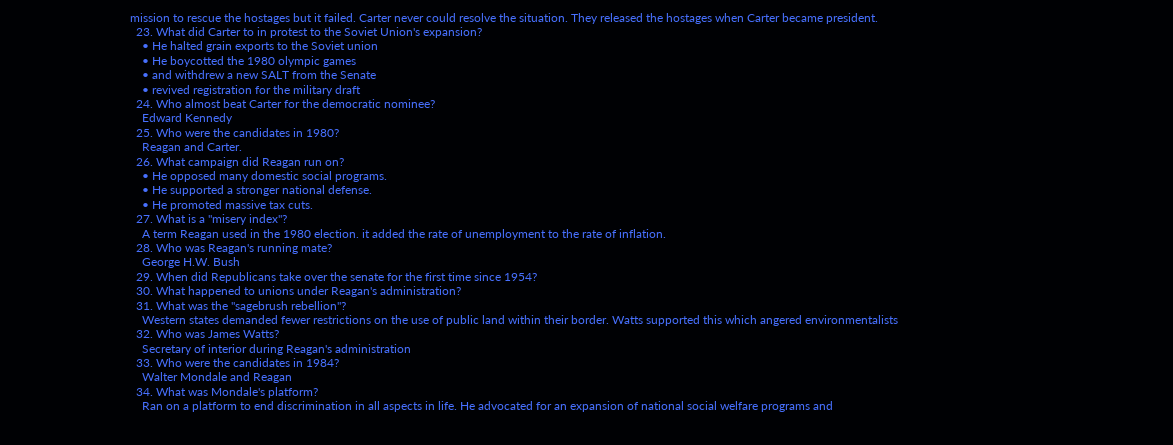mission to rescue the hostages but it failed. Carter never could resolve the situation. They released the hostages when Carter became president.
  23. What did Carter to in protest to the Soviet Union's expansion?
    • He halted grain exports to the Soviet union
    • He boycotted the 1980 olympic games
    • and withdrew a new SALT from the Senate
    • revived registration for the military draft
  24. Who almost beat Carter for the democratic nominee?
    Edward Kennedy
  25. Who were the candidates in 1980?
    Reagan and Carter.
  26. What campaign did Reagan run on?
    • He opposed many domestic social programs.
    • He supported a stronger national defense.
    • He promoted massive tax cuts.
  27. What is a "misery index"?
    A term Reagan used in the 1980 election. it added the rate of unemployment to the rate of inflation.
  28. Who was Reagan's running mate?
    George H.W. Bush
  29. When did Republicans take over the senate for the first time since 1954?
  30. What happened to unions under Reagan's administration?
  31. What was the "sagebrush rebellion"?
    Western states demanded fewer restrictions on the use of public land within their border. Watts supported this which angered environmentalists
  32. Who was James Watts?
    Secretary of interior during Reagan's administration
  33. Who were the candidates in 1984?
    Walter Mondale and Reagan
  34. What was Mondale's platform?
    Ran on a platform to end discrimination in all aspects in life. He advocated for an expansion of national social welfare programs and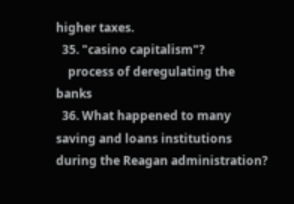higher taxes.
  35. "casino capitalism"?
    process of deregulating the banks
  36. What happened to many saving and loans institutions during the Reagan administration?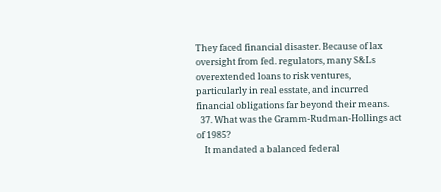They faced financial disaster. Because of lax oversight from fed. regulators, many S&Ls overextended loans to risk ventures, particularly in real esstate, and incurred financial obligations far beyond their means.
  37. What was the Gramm-Rudman-Hollings act of 1985?
    It mandated a balanced federal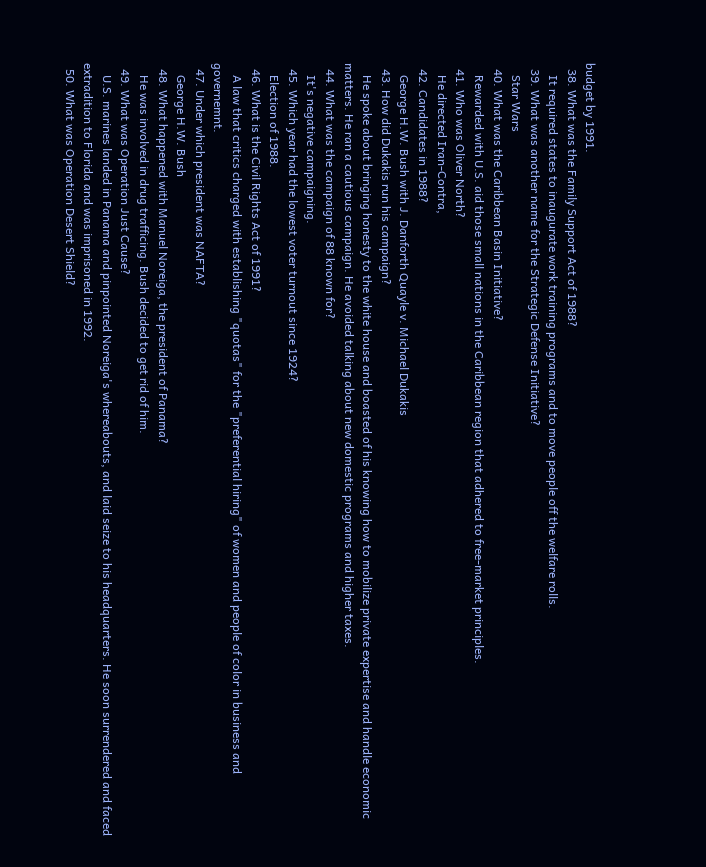budget by 1991.
  38. What was the Family Support Act of 1988?
    It required states to inaugurate work training programs and to move people off the welfare rolls.
  39. What was another name for the Strategic Defense Initiative?
    Star Wars
  40. What was the Caribbean Basin Initiative?
    Rewarded with U.S. aid those small nations in the Caribbean region that adhered to free-market principles.
  41. Who was Oliver North?
    He directed Iran-Contra,
  42. Candidates in 1988?
    George H.W. Bush with J. Danforth Quayle v. Michael Dukakis
  43. How did Dukakis run his campaign?
    He spoke about bringing honesty to the white house and boasted of his knowing how to mobilize private expertise and handle economic matters. He ran a cautious campaign. He avoided talking about new domestic programs and higher taxes.
  44. What was the campaign of 88 known for?
    It's negative campaigning.
  45. Which year had the lowest voter turnout since 1924?
    Election of 1988.
  46. What is the Civil Rights Act of 1991?
    A law that critics charged with establishing "quotas" for the "preferential hiring" of women and people of color in business and governemnt.
  47. Under which president was NAFTA?
    George H.W. Bush
  48. What happened with Manuel Noreiga, the president of Panama?
    He was involved in drug trafficing. Bush decided to get rid of him.
  49. What was Operation Just Cause?
    U.S. marines landed in Panama and pinpointed Noreiga's whereabouts, and laid seize to his headquarters. He soon surrendered and faced extradition to Florida and was imprisoned in 1992.
  50. What was Operation Desert Shield?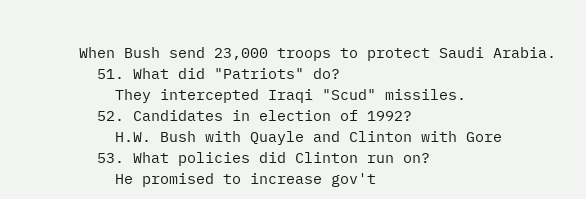When Bush send 23,000 troops to protect Saudi Arabia.
  51. What did "Patriots" do?
    They intercepted Iraqi "Scud" missiles.
  52. Candidates in election of 1992?
    H.W. Bush with Quayle and Clinton with Gore
  53. What policies did Clinton run on?
    He promised to increase gov't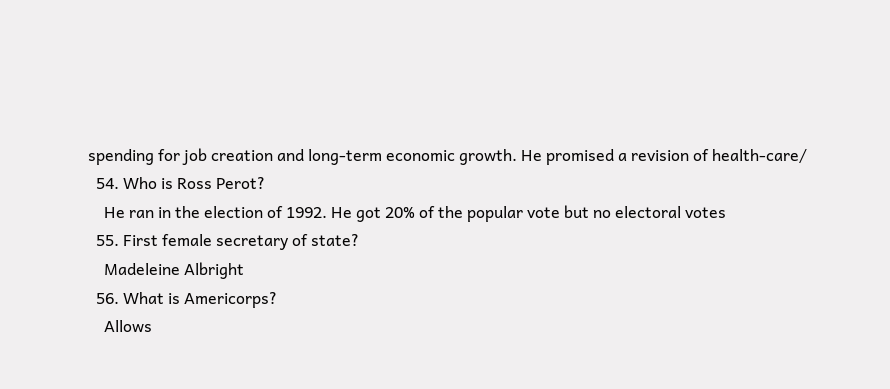spending for job creation and long-term economic growth. He promised a revision of health-care/
  54. Who is Ross Perot?
    He ran in the election of 1992. He got 20% of the popular vote but no electoral votes
  55. First female secretary of state?
    Madeleine Albright
  56. What is Americorps?
    Allows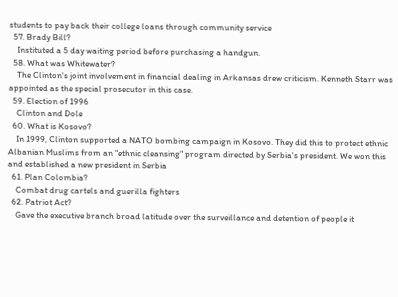students to pay back their college loans through community service
  57. Brady Bill?
    Instituted a 5 day waiting period before purchasing a handgun.
  58. What was Whitewater?
    The Clinton's joint involvement in financial dealing in Arkansas drew criticism. Kenneth Starr was appointed as the special prosecutor in this case.
  59. Election of 1996
    Clinton and Dole
  60. What is Kosovo?
    In 1999, Clinton supported a NATO bombing campaign in Kosovo. They did this to protect ethnic Albanian Muslims from an "ethnic cleansing" program directed by Serbia's president. We won this and established a new president in Serbia
  61. Plan Colombia?
    Combat drug cartels and guerilla fighters
  62. Patriot Act?
    Gave the executive branch broad latitude over the surveillance and detention of people it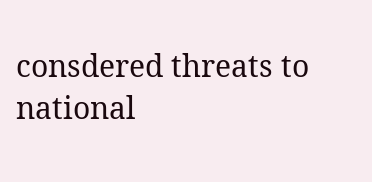consdered threats to national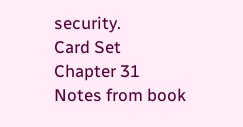security.
Card Set
Chapter 31
Notes from book